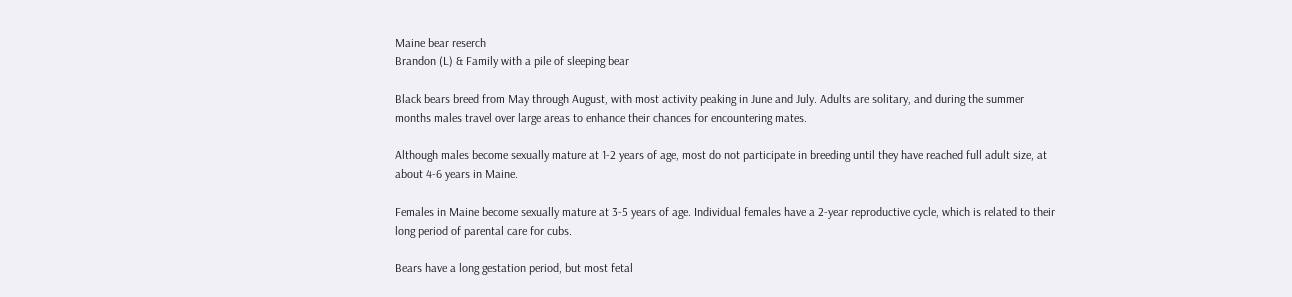Maine bear reserch
Brandon (L) & Family with a pile of sleeping bear

Black bears breed from May through August, with most activity peaking in June and July. Adults are solitary, and during the summer months males travel over large areas to enhance their chances for encountering mates.

Although males become sexually mature at 1-2 years of age, most do not participate in breeding until they have reached full adult size, at about 4-6 years in Maine.

Females in Maine become sexually mature at 3-5 years of age. Individual females have a 2-year reproductive cycle, which is related to their long period of parental care for cubs.

Bears have a long gestation period, but most fetal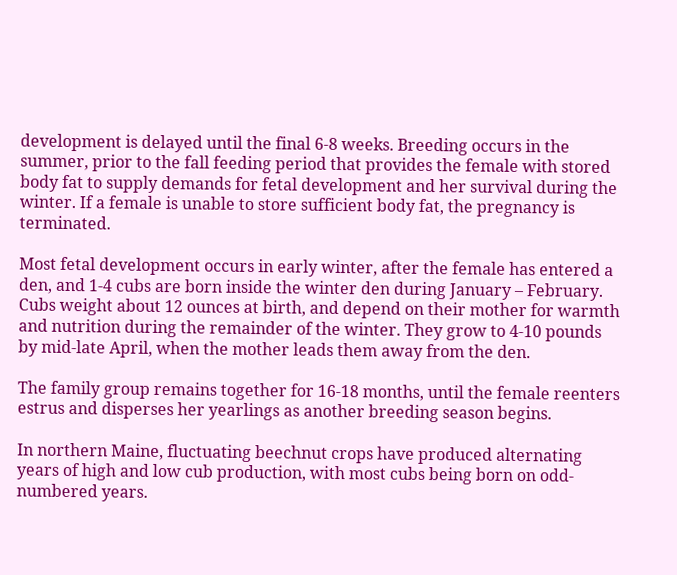development is delayed until the final 6-8 weeks. Breeding occurs in the summer, prior to the fall feeding period that provides the female with stored body fat to supply demands for fetal development and her survival during the winter. If a female is unable to store sufficient body fat, the pregnancy is terminated.

Most fetal development occurs in early winter, after the female has entered a den, and 1-4 cubs are born inside the winter den during January – February. Cubs weight about 12 ounces at birth, and depend on their mother for warmth and nutrition during the remainder of the winter. They grow to 4-10 pounds by mid-late April, when the mother leads them away from the den.

The family group remains together for 16-18 months, until the female reenters estrus and disperses her yearlings as another breeding season begins.

In northern Maine, fluctuating beechnut crops have produced alternating years of high and low cub production, with most cubs being born on odd-numbered years.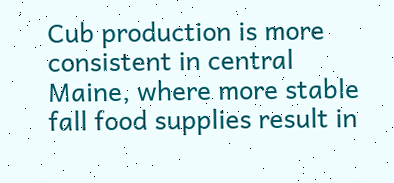Cub production is more consistent in central Maine, where more stable fall food supplies result in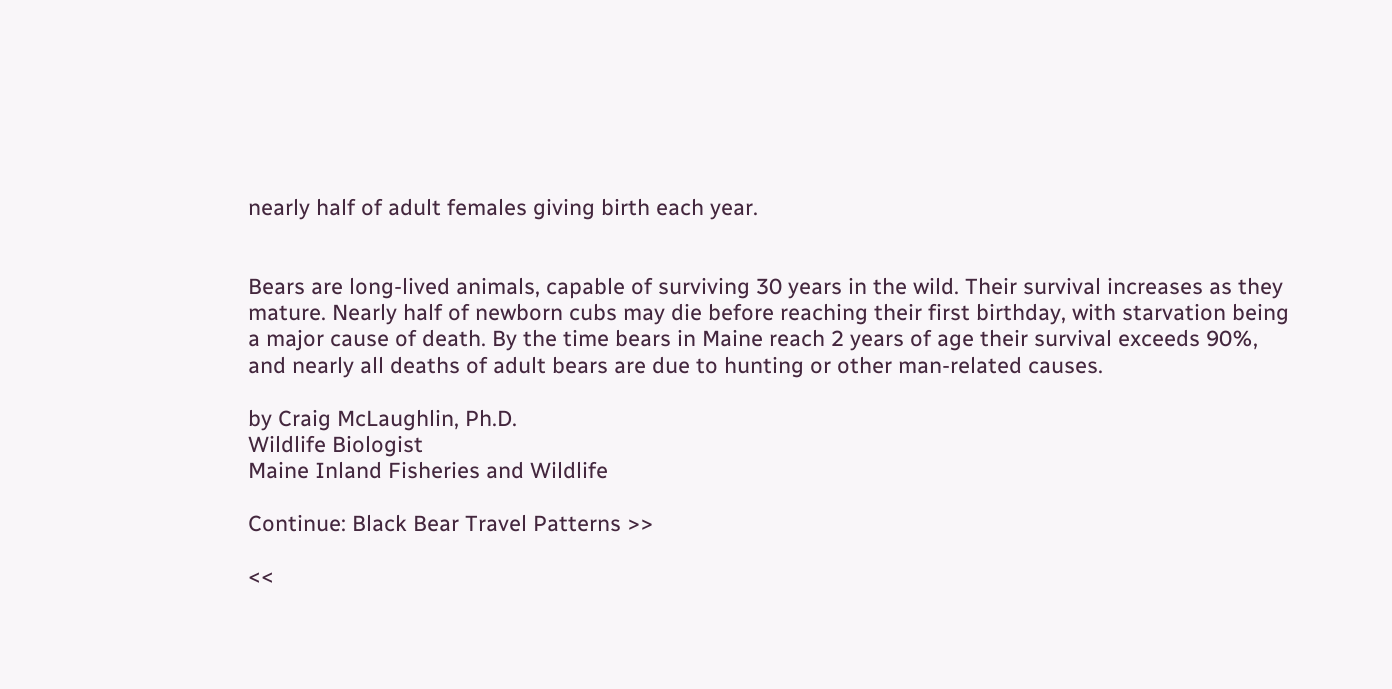nearly half of adult females giving birth each year.


Bears are long-lived animals, capable of surviving 30 years in the wild. Their survival increases as they mature. Nearly half of newborn cubs may die before reaching their first birthday, with starvation being a major cause of death. By the time bears in Maine reach 2 years of age their survival exceeds 90%, and nearly all deaths of adult bears are due to hunting or other man-related causes.

by Craig McLaughlin, Ph.D.
Wildlife Biologist
Maine Inland Fisheries and Wildlife

Continue: Black Bear Travel Patterns >>

<<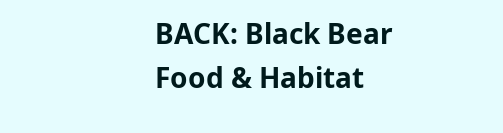BACK: Black Bear Food & Habitat